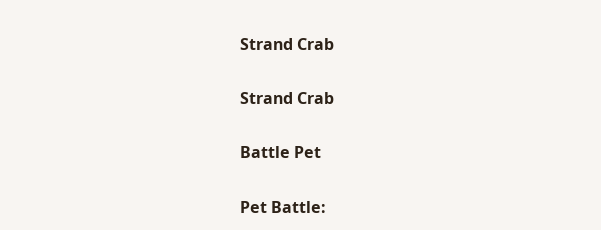Strand Crab

Strand Crab

Battle Pet

Pet Battle: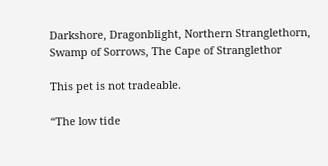Darkshore, Dragonblight, Northern Stranglethorn, Swamp of Sorrows, The Cape of Stranglethor

This pet is not tradeable.

“The low tide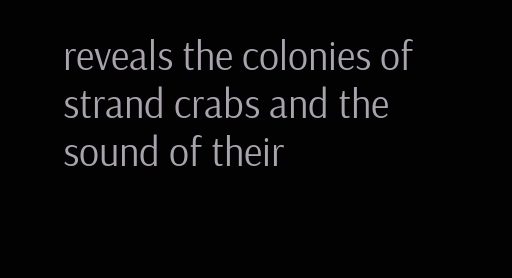reveals the colonies of strand crabs and the sound of their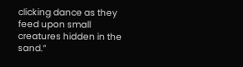clicking dance as they feed upon small creatures hidden in the sand.”